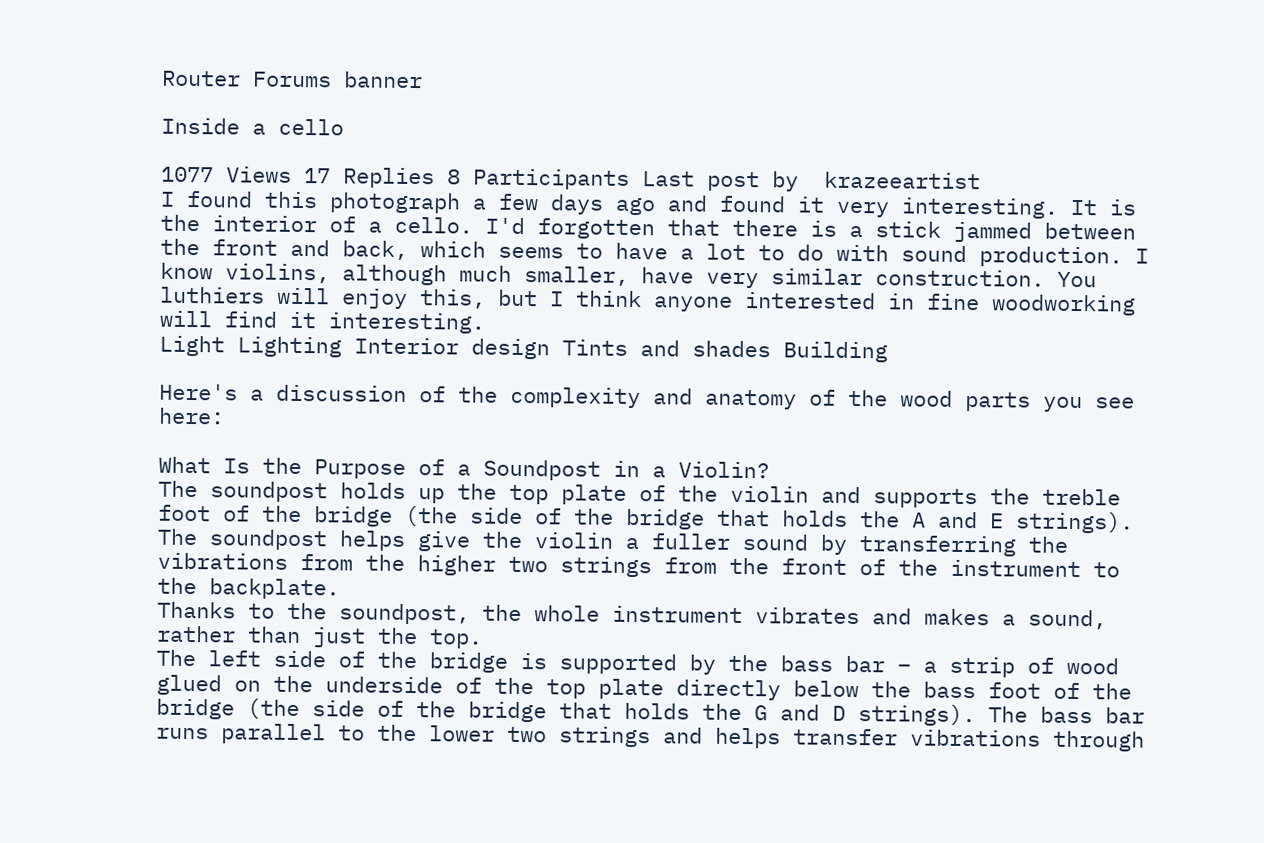Router Forums banner

Inside a cello

1077 Views 17 Replies 8 Participants Last post by  krazeeartist
I found this photograph a few days ago and found it very interesting. It is the interior of a cello. I'd forgotten that there is a stick jammed between the front and back, which seems to have a lot to do with sound production. I know violins, although much smaller, have very similar construction. You luthiers will enjoy this, but I think anyone interested in fine woodworking will find it interesting.
Light Lighting Interior design Tints and shades Building

Here's a discussion of the complexity and anatomy of the wood parts you see here:

What Is the Purpose of a Soundpost in a Violin?
The soundpost holds up the top plate of the violin and supports the treble foot of the bridge (the side of the bridge that holds the A and E strings). The soundpost helps give the violin a fuller sound by transferring the vibrations from the higher two strings from the front of the instrument to the backplate.
Thanks to the soundpost, the whole instrument vibrates and makes a sound, rather than just the top.
The left side of the bridge is supported by the bass bar – a strip of wood glued on the underside of the top plate directly below the bass foot of the bridge (the side of the bridge that holds the G and D strings). The bass bar runs parallel to the lower two strings and helps transfer vibrations through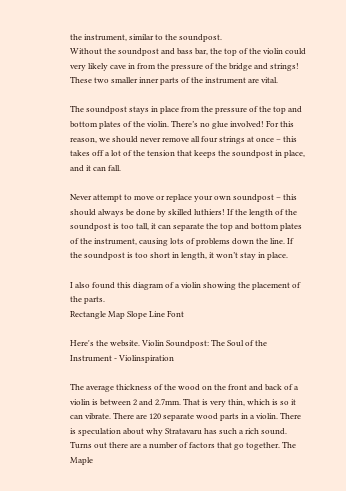the instrument, similar to the soundpost.
Without the soundpost and bass bar, the top of the violin could very likely cave in from the pressure of the bridge and strings! These two smaller inner parts of the instrument are vital.

The soundpost stays in place from the pressure of the top and bottom plates of the violin. There’s no glue involved! For this reason, we should never remove all four strings at once – this takes off a lot of the tension that keeps the soundpost in place, and it can fall.

Never attempt to move or replace your own soundpost – this should always be done by skilled luthiers! If the length of the soundpost is too tall, it can separate the top and bottom plates of the instrument, causing lots of problems down the line. If the soundpost is too short in length, it won’t stay in place.

I also found this diagram of a violin showing the placement of the parts.
Rectangle Map Slope Line Font

Here's the website. Violin Soundpost: The Soul of the Instrument - Violinspiration

The average thickness of the wood on the front and back of a violin is between 2 and 2.7mm. That is very thin, which is so it can vibrate. There are 120 separate wood parts in a violin. There is speculation about why Stratavaru has such a rich sound. Turns out there are a number of factors that go together. The Maple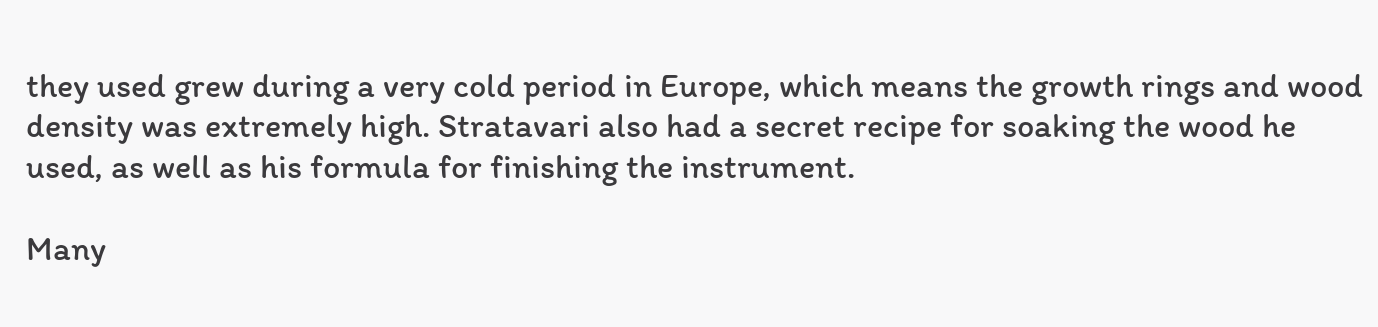they used grew during a very cold period in Europe, which means the growth rings and wood density was extremely high. Stratavari also had a secret recipe for soaking the wood he used, as well as his formula for finishing the instrument.

Many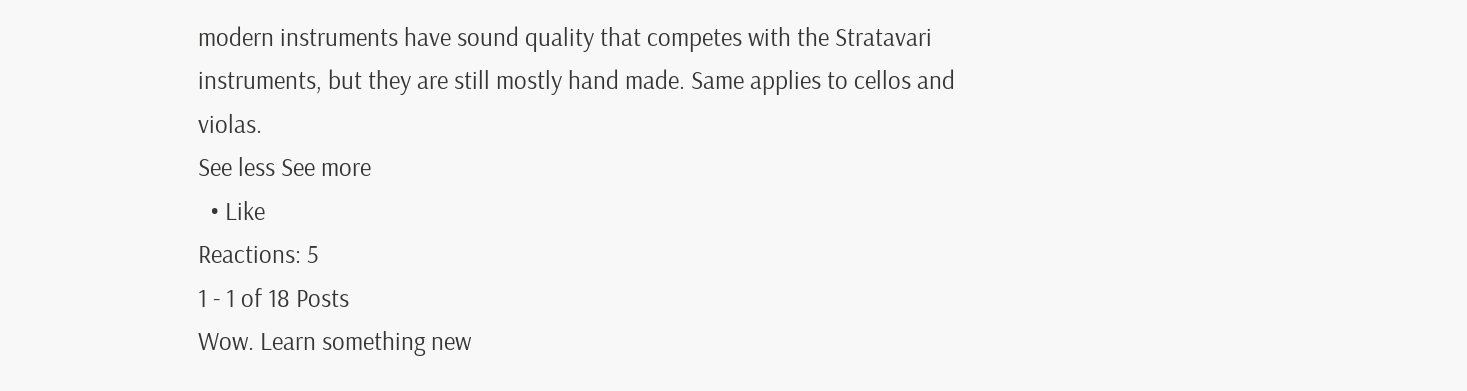modern instruments have sound quality that competes with the Stratavari instruments, but they are still mostly hand made. Same applies to cellos and violas.
See less See more
  • Like
Reactions: 5
1 - 1 of 18 Posts
Wow. Learn something new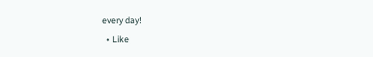every day!
  • Like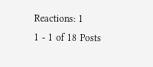Reactions: 1
1 - 1 of 18 Posts